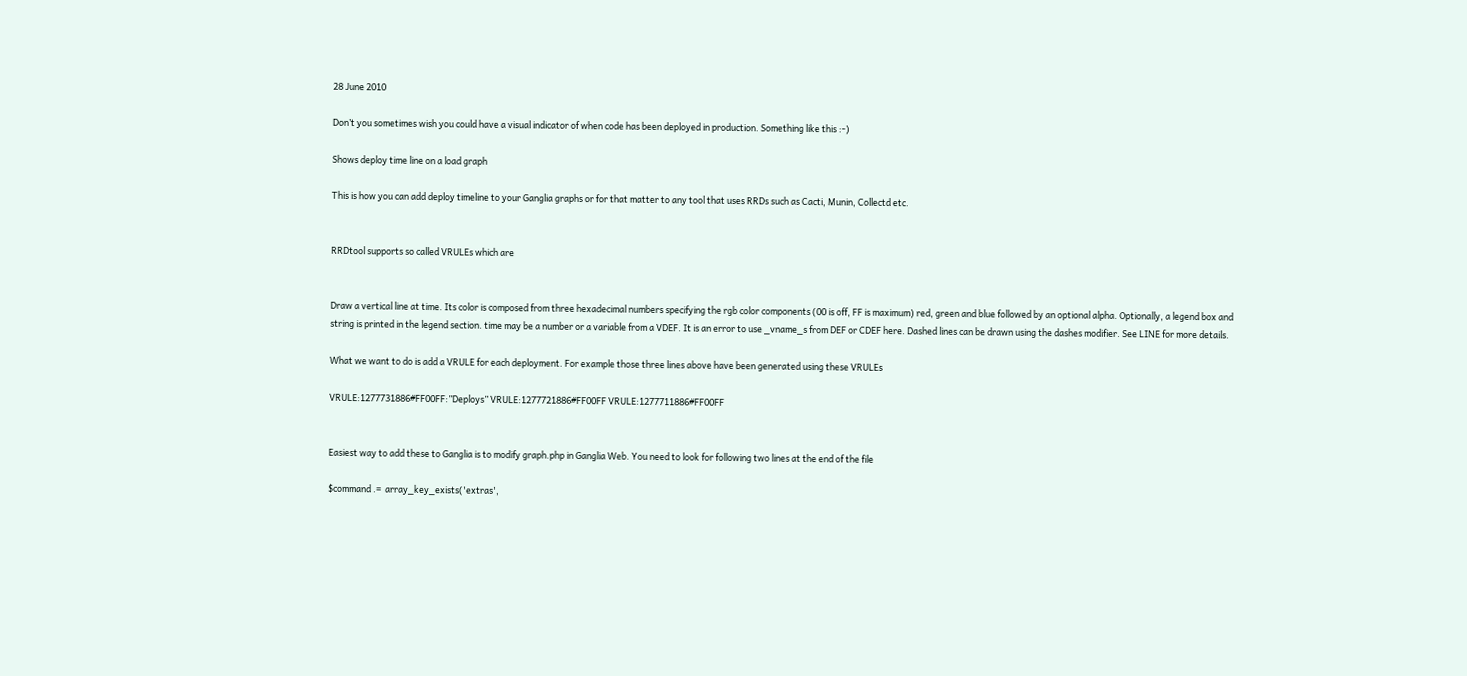28 June 2010

Don’t you sometimes wish you could have a visual indicator of when code has been deployed in production. Something like this :-)

Shows deploy time line on a load graph

This is how you can add deploy timeline to your Ganglia graphs or for that matter to any tool that uses RRDs such as Cacti, Munin, Collectd etc.


RRDtool supports so called VRULEs which are


Draw a vertical line at time. Its color is composed from three hexadecimal numbers specifying the rgb color components (00 is off, FF is maximum) red, green and blue followed by an optional alpha. Optionally, a legend box and string is printed in the legend section. time may be a number or a variable from a VDEF. It is an error to use _vname_s from DEF or CDEF here. Dashed lines can be drawn using the dashes modifier. See LINE for more details.

What we want to do is add a VRULE for each deployment. For example those three lines above have been generated using these VRULEs

VRULE:1277731886#FF00FF:”Deploys” VRULE:1277721886#FF00FF VRULE:1277711886#FF00FF


Easiest way to add these to Ganglia is to modify graph.php in Ganglia Web. You need to look for following two lines at the end of the file

$command .=  array_key_exists('extras',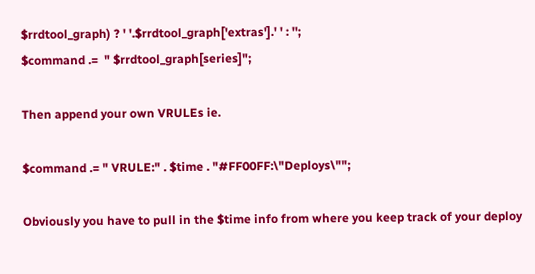$rrdtool_graph) ? ' '.$rrdtool_graph['extras'].' ' : '';
$command .=  " $rrdtool_graph[series]";

Then append your own VRULEs ie.

$command .= " VRULE:" . $time . "#FF00FF:\"Deploys\"";

Obviously you have to pull in the $time info from where you keep track of your deploy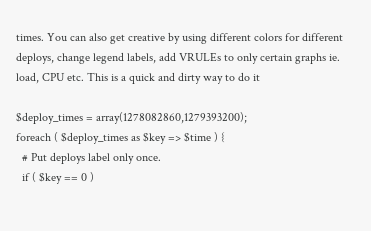times. You can also get creative by using different colors for different deploys, change legend labels, add VRULEs to only certain graphs ie. load, CPU etc. This is a quick and dirty way to do it

$deploy_times = array(1278082860,1279393200);
foreach ( $deploy_times as $key => $time ) {
  # Put deploys label only once.
  if ( $key == 0 )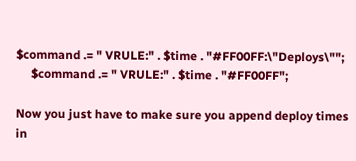$command .= " VRULE:" . $time . "#FF00FF:\"Deploys\"";
     $command .= " VRULE:" . $time . "#FF00FF";

Now you just have to make sure you append deploy times in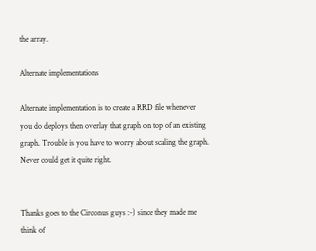the array.

Alternate implementations

Alternate implementation is to create a RRD file whenever you do deploys then overlay that graph on top of an existing graph. Trouble is you have to worry about scaling the graph. Never could get it quite right.


Thanks goes to the Circonus guys :-) since they made me think of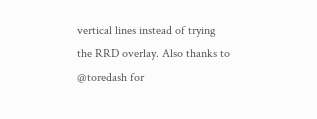vertical lines instead of trying the RRD overlay. Also thanks to @toredash for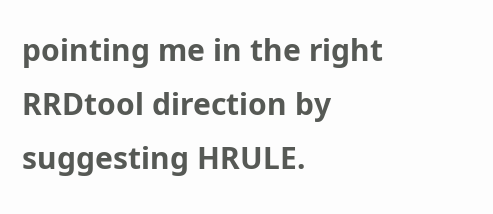pointing me in the right RRDtool direction by suggesting HRULE.